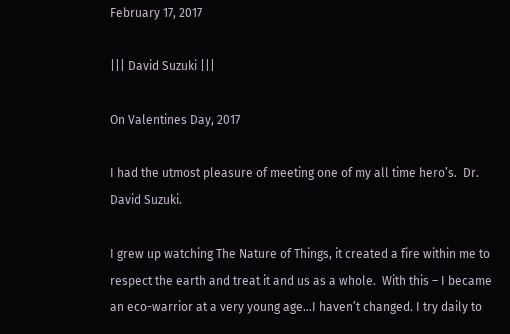February 17, 2017

||| David Suzuki |||

On Valentines Day, 2017

I had the utmost pleasure of meeting one of my all time hero’s.  Dr. David Suzuki.

I grew up watching The Nature of Things, it created a fire within me to respect the earth and treat it and us as a whole.  With this – I became an eco-warrior at a very young age…I haven’t changed. I try daily to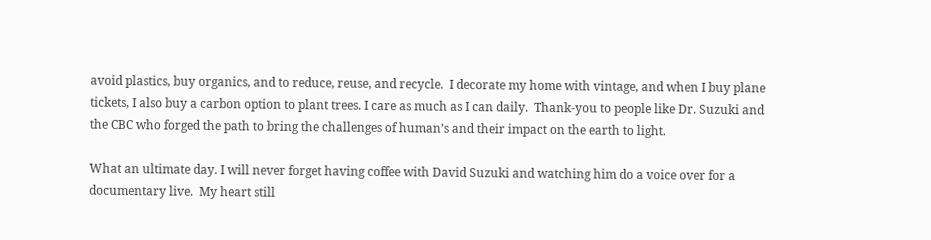avoid plastics, buy organics, and to reduce, reuse, and recycle.  I decorate my home with vintage, and when I buy plane tickets, I also buy a carbon option to plant trees. I care as much as I can daily.  Thank-you to people like Dr. Suzuki and the CBC who forged the path to bring the challenges of human’s and their impact on the earth to light.

What an ultimate day. I will never forget having coffee with David Suzuki and watching him do a voice over for a documentary live.  My heart still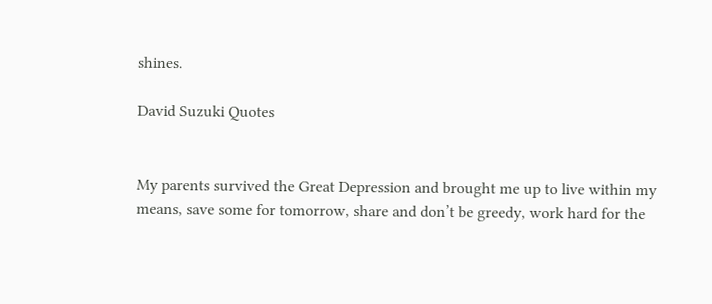shines.

David Suzuki Quotes


My parents survived the Great Depression and brought me up to live within my means, save some for tomorrow, share and don’t be greedy, work hard for the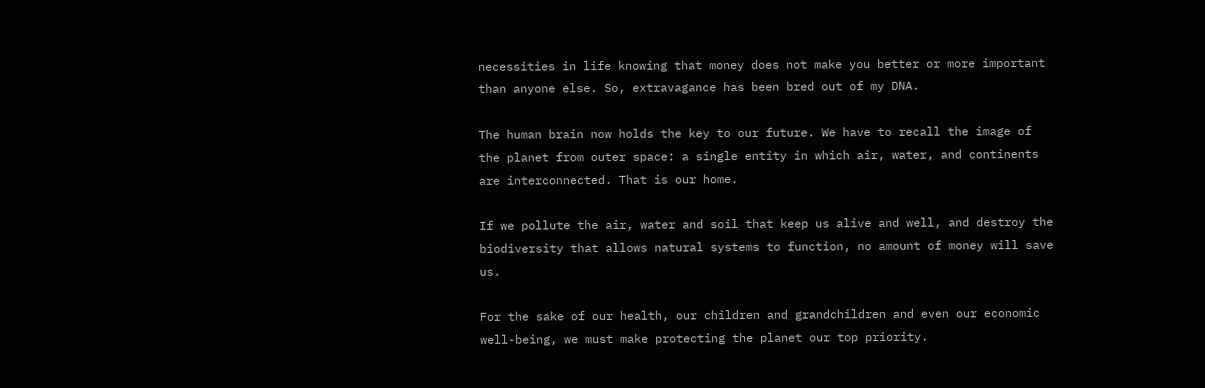necessities in life knowing that money does not make you better or more important than anyone else. So, extravagance has been bred out of my DNA.

The human brain now holds the key to our future. We have to recall the image of the planet from outer space: a single entity in which air, water, and continents are interconnected. That is our home.

If we pollute the air, water and soil that keep us alive and well, and destroy the biodiversity that allows natural systems to function, no amount of money will save us.

For the sake of our health, our children and grandchildren and even our economic well-being, we must make protecting the planet our top priority.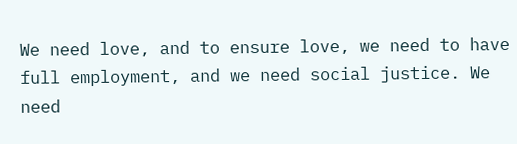We need love, and to ensure love, we need to have full employment, and we need social justice. We need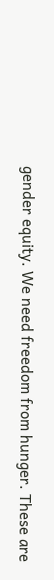gender equity. We need freedom from hunger. These are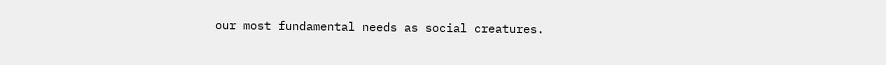our most fundamental needs as social creatures.